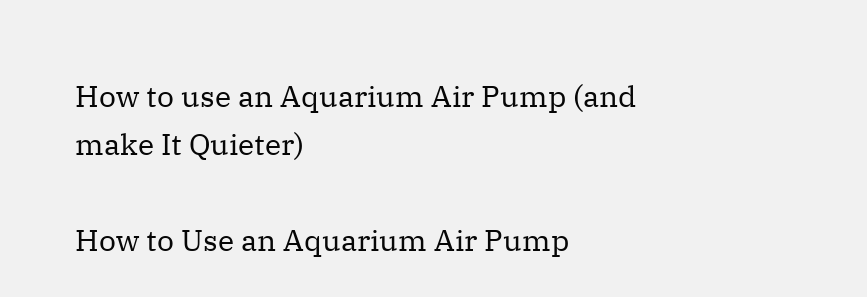How to use an Aquarium Air Pump (and make It Quieter)

How to Use an Aquarium Air Pump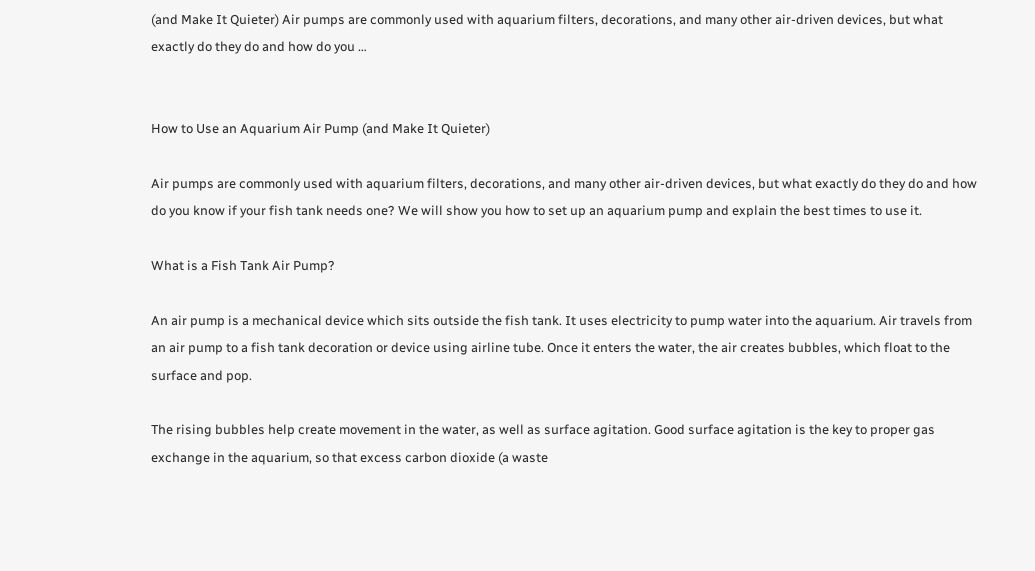(and Make It Quieter) Air pumps are commonly used with aquarium filters, decorations, and many other air-driven devices, but what exactly do they do and how do you …


How to Use an Aquarium Air Pump (and Make It Quieter)

Air pumps are commonly used with aquarium filters, decorations, and many other air-driven devices, but what exactly do they do and how do you know if your fish tank needs one? We will show you how to set up an aquarium pump and explain the best times to use it.

What is a Fish Tank Air Pump?

An air pump is a mechanical device which sits outside the fish tank. It uses electricity to pump water into the aquarium. Air travels from an air pump to a fish tank decoration or device using airline tube. Once it enters the water, the air creates bubbles, which float to the surface and pop.

The rising bubbles help create movement in the water, as well as surface agitation. Good surface agitation is the key to proper gas exchange in the aquarium, so that excess carbon dioxide (a waste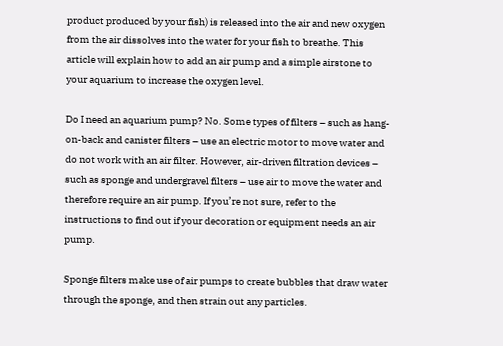product produced by your fish) is released into the air and new oxygen from the air dissolves into the water for your fish to breathe. This article will explain how to add an air pump and a simple airstone to your aquarium to increase the oxygen level.

Do I need an aquarium pump? No. Some types of filters – such as hang-on-back and canister filters – use an electric motor to move water and do not work with an air filter. However, air-driven filtration devices – such as sponge and undergravel filters – use air to move the water and therefore require an air pump. If you’re not sure, refer to the instructions to find out if your decoration or equipment needs an air pump.

Sponge filters make use of air pumps to create bubbles that draw water through the sponge, and then strain out any particles.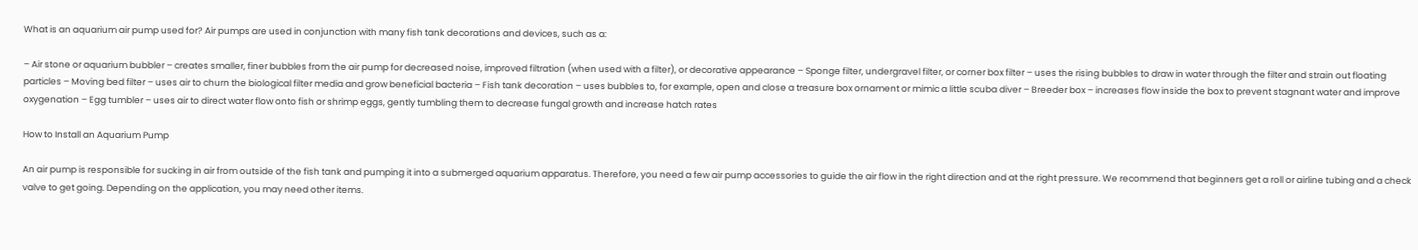What is an aquarium air pump used for? Air pumps are used in conjunction with many fish tank decorations and devices, such as a:

– Air stone or aquarium bubbler – creates smaller, finer bubbles from the air pump for decreased noise, improved filtration (when used with a filter), or decorative appearance – Sponge filter, undergravel filter, or corner box filter – uses the rising bubbles to draw in water through the filter and strain out floating particles – Moving bed filter – uses air to churn the biological filter media and grow beneficial bacteria – Fish tank decoration – uses bubbles to, for example, open and close a treasure box ornament or mimic a little scuba diver – Breeder box – increases flow inside the box to prevent stagnant water and improve oxygenation – Egg tumbler – uses air to direct water flow onto fish or shrimp eggs, gently tumbling them to decrease fungal growth and increase hatch rates

How to Install an Aquarium Pump

An air pump is responsible for sucking in air from outside of the fish tank and pumping it into a submerged aquarium apparatus. Therefore, you need a few air pump accessories to guide the air flow in the right direction and at the right pressure. We recommend that beginners get a roll or airline tubing and a check valve to get going. Depending on the application, you may need other items.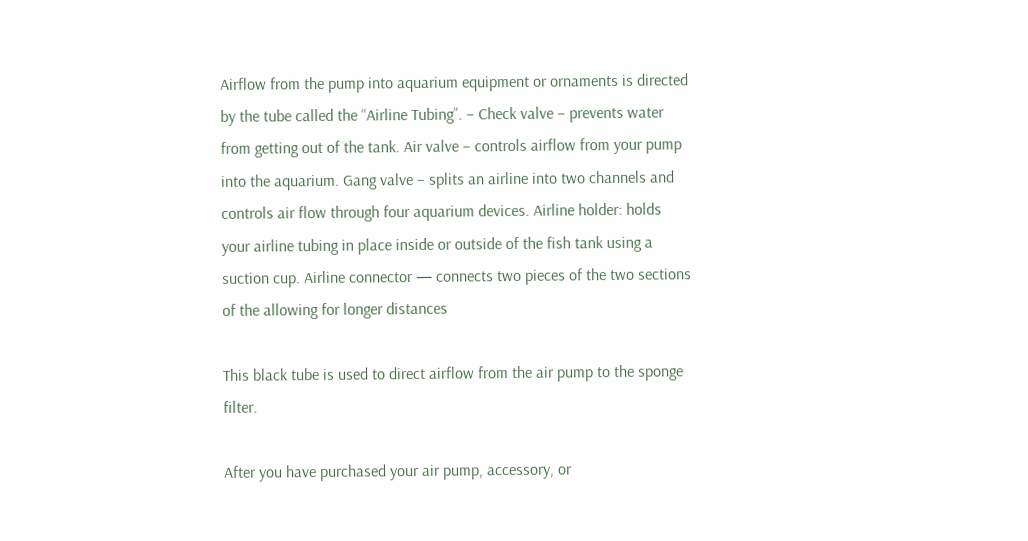Airflow from the pump into aquarium equipment or ornaments is directed by the tube called the “Airline Tubing”. – Check valve – prevents water from getting out of the tank. Air valve – controls airflow from your pump into the aquarium. Gang valve – splits an airline into two channels and controls air flow through four aquarium devices. Airline holder: holds your airline tubing in place inside or outside of the fish tank using a suction cup. Airline connector — connects two pieces of the two sections of the allowing for longer distances

This black tube is used to direct airflow from the air pump to the sponge filter.

After you have purchased your air pump, accessory, or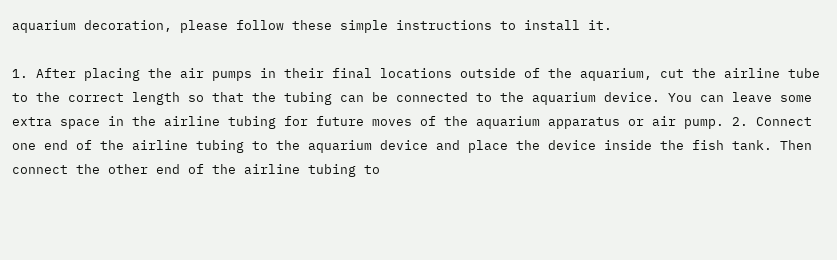aquarium decoration, please follow these simple instructions to install it.

1. After placing the air pumps in their final locations outside of the aquarium, cut the airline tube to the correct length so that the tubing can be connected to the aquarium device. You can leave some extra space in the airline tubing for future moves of the aquarium apparatus or air pump. 2. Connect one end of the airline tubing to the aquarium device and place the device inside the fish tank. Then connect the other end of the airline tubing to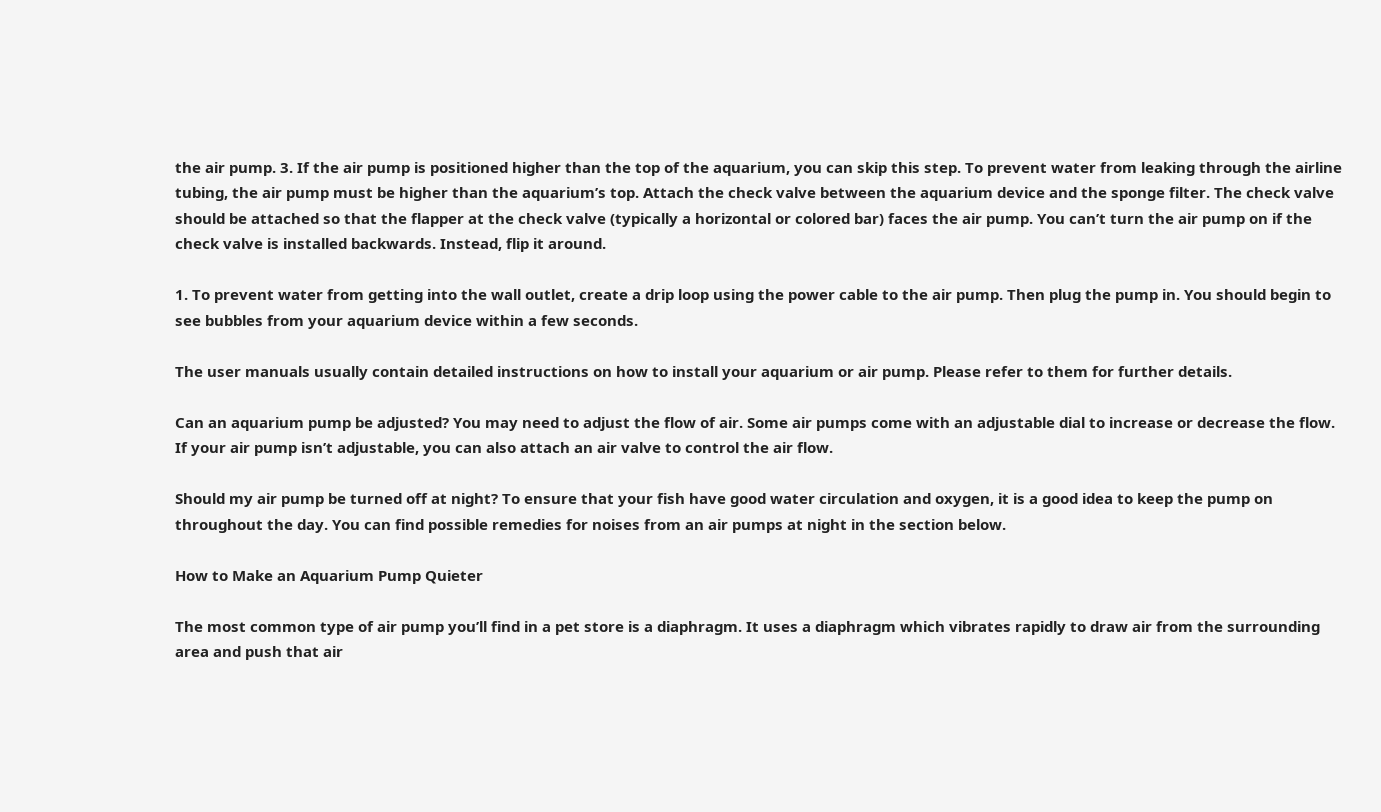the air pump. 3. If the air pump is positioned higher than the top of the aquarium, you can skip this step. To prevent water from leaking through the airline tubing, the air pump must be higher than the aquarium’s top. Attach the check valve between the aquarium device and the sponge filter. The check valve should be attached so that the flapper at the check valve (typically a horizontal or colored bar) faces the air pump. You can’t turn the air pump on if the check valve is installed backwards. Instead, flip it around.

1. To prevent water from getting into the wall outlet, create a drip loop using the power cable to the air pump. Then plug the pump in. You should begin to see bubbles from your aquarium device within a few seconds.

The user manuals usually contain detailed instructions on how to install your aquarium or air pump. Please refer to them for further details.

Can an aquarium pump be adjusted? You may need to adjust the flow of air. Some air pumps come with an adjustable dial to increase or decrease the flow. If your air pump isn’t adjustable, you can also attach an air valve to control the air flow.

Should my air pump be turned off at night? To ensure that your fish have good water circulation and oxygen, it is a good idea to keep the pump on throughout the day. You can find possible remedies for noises from an air pumps at night in the section below.

How to Make an Aquarium Pump Quieter

The most common type of air pump you’ll find in a pet store is a diaphragm. It uses a diaphragm which vibrates rapidly to draw air from the surrounding area and push that air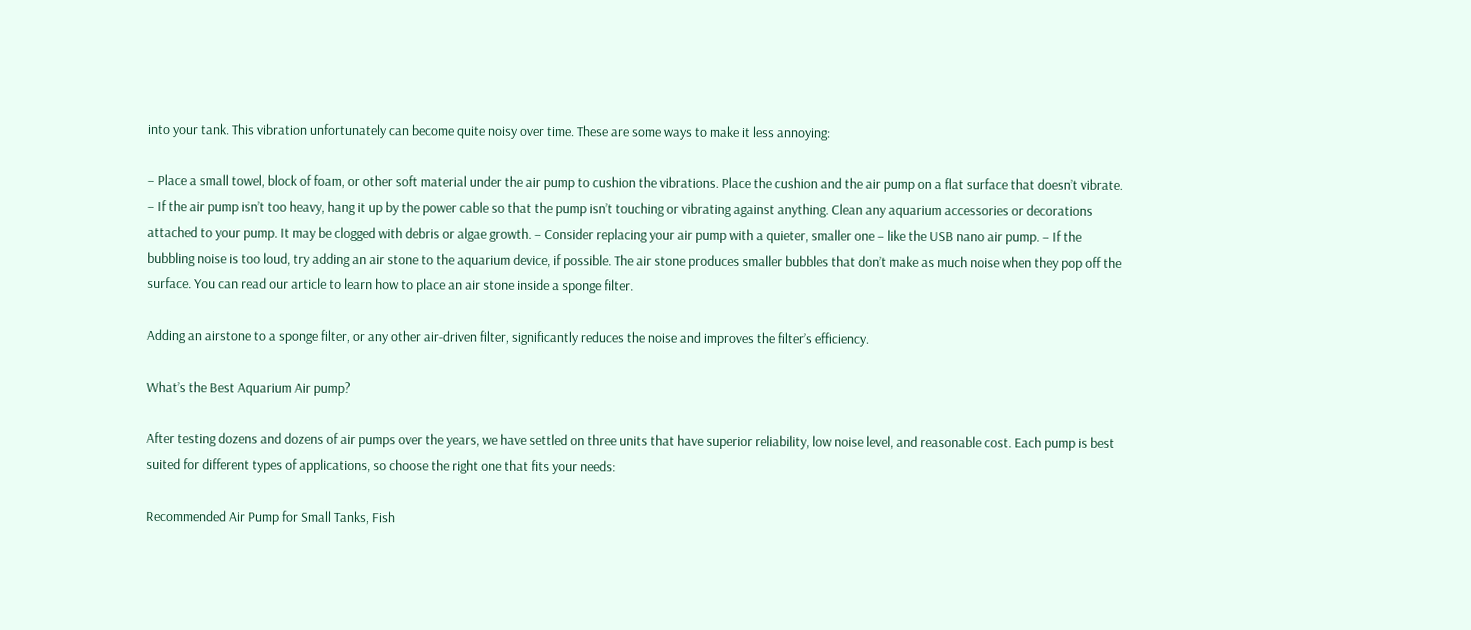into your tank. This vibration unfortunately can become quite noisy over time. These are some ways to make it less annoying:

– Place a small towel, block of foam, or other soft material under the air pump to cushion the vibrations. Place the cushion and the air pump on a flat surface that doesn’t vibrate. – If the air pump isn’t too heavy, hang it up by the power cable so that the pump isn’t touching or vibrating against anything. Clean any aquarium accessories or decorations attached to your pump. It may be clogged with debris or algae growth. – Consider replacing your air pump with a quieter, smaller one – like the USB nano air pump. – If the bubbling noise is too loud, try adding an air stone to the aquarium device, if possible. The air stone produces smaller bubbles that don’t make as much noise when they pop off the surface. You can read our article to learn how to place an air stone inside a sponge filter.

Adding an airstone to a sponge filter, or any other air-driven filter, significantly reduces the noise and improves the filter’s efficiency.

What’s the Best Aquarium Air pump?

After testing dozens and dozens of air pumps over the years, we have settled on three units that have superior reliability, low noise level, and reasonable cost. Each pump is best suited for different types of applications, so choose the right one that fits your needs:

Recommended Air Pump for Small Tanks, Fish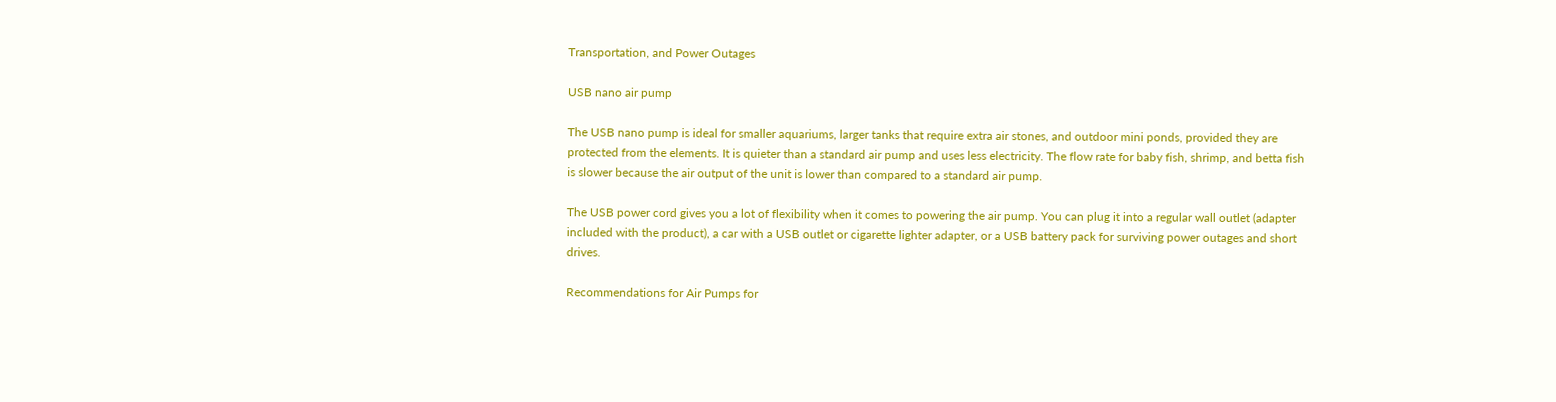Transportation, and Power Outages

USB nano air pump

The USB nano pump is ideal for smaller aquariums, larger tanks that require extra air stones, and outdoor mini ponds, provided they are protected from the elements. It is quieter than a standard air pump and uses less electricity. The flow rate for baby fish, shrimp, and betta fish is slower because the air output of the unit is lower than compared to a standard air pump.

The USB power cord gives you a lot of flexibility when it comes to powering the air pump. You can plug it into a regular wall outlet (adapter included with the product), a car with a USB outlet or cigarette lighter adapter, or a USB battery pack for surviving power outages and short drives.

Recommendations for Air Pumps for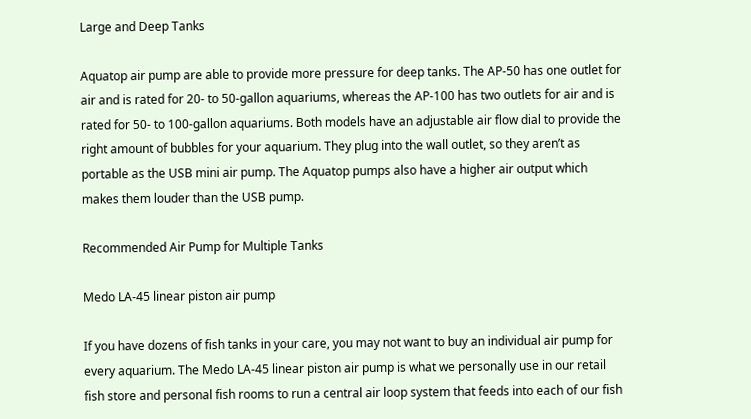Large and Deep Tanks

Aquatop air pump are able to provide more pressure for deep tanks. The AP-50 has one outlet for air and is rated for 20- to 50-gallon aquariums, whereas the AP-100 has two outlets for air and is rated for 50- to 100-gallon aquariums. Both models have an adjustable air flow dial to provide the right amount of bubbles for your aquarium. They plug into the wall outlet, so they aren’t as portable as the USB mini air pump. The Aquatop pumps also have a higher air output which makes them louder than the USB pump.

Recommended Air Pump for Multiple Tanks

Medo LA-45 linear piston air pump

If you have dozens of fish tanks in your care, you may not want to buy an individual air pump for every aquarium. The Medo LA-45 linear piston air pump is what we personally use in our retail fish store and personal fish rooms to run a central air loop system that feeds into each of our fish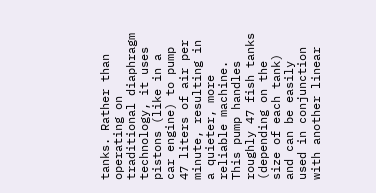tanks. Rather than operating on traditional diaphragm technology, it uses pistons (like in a car engine) to pump 47 liters of air per minute, resulting in a quieter, more reliable machine. This pump handles roughly 47 fish tanks (depending on the size of each tank) and can be easily used in conjunction with another linear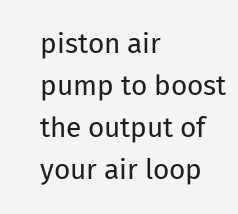piston air pump to boost the output of your air loop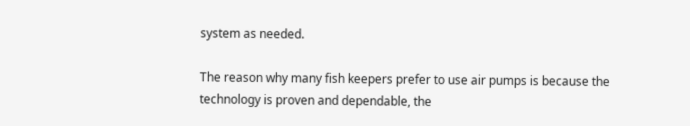system as needed.

The reason why many fish keepers prefer to use air pumps is because the technology is proven and dependable, the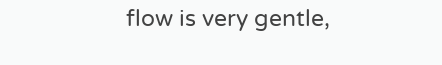flow is very gentle,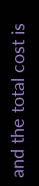and the total cost is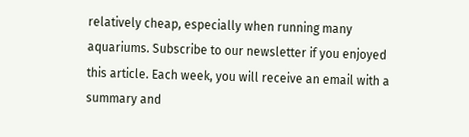relatively cheap, especially when running many aquariums. Subscribe to our newsletter if you enjoyed this article. Each week, you will receive an email with a summary and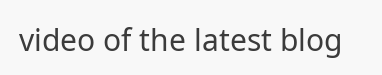video of the latest blog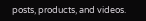posts, products, and videos.